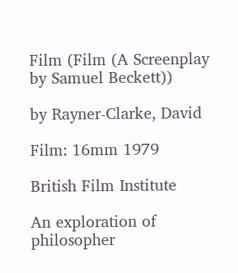Film (Film (A Screenplay by Samuel Beckett))

by Rayner-Clarke, David

Film: 16mm 1979

British Film Institute

An exploration of philosopher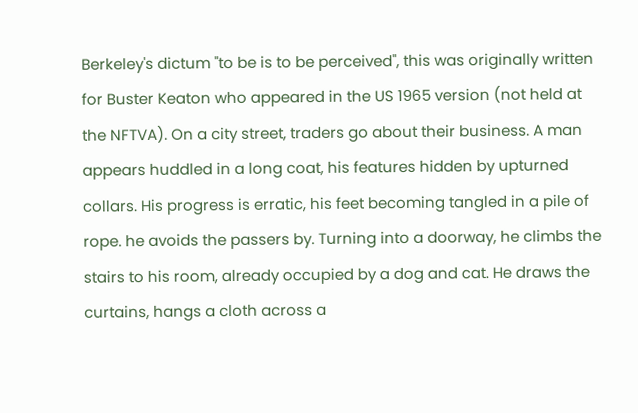Berkeley's dictum "to be is to be perceived", this was originally written for Buster Keaton who appeared in the US 1965 version (not held at the NFTVA). On a city street, traders go about their business. A man appears huddled in a long coat, his features hidden by upturned collars. His progress is erratic, his feet becoming tangled in a pile of rope. he avoids the passers by. Turning into a doorway, he climbs the stairs to his room, already occupied by a dog and cat. He draws the curtains, hangs a cloth across a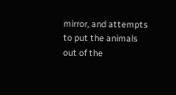mirror, and attempts to put the animals out of the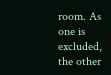room. As one is excluded, the other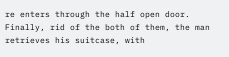re enters through the half open door. Finally, rid of the both of them, the man retrieves his suitcase, with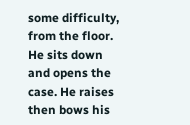some difficulty, from the floor. He sits down and opens the case. He raises then bows his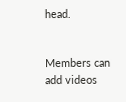head.


Members can add videos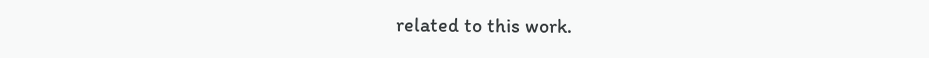related to this work.